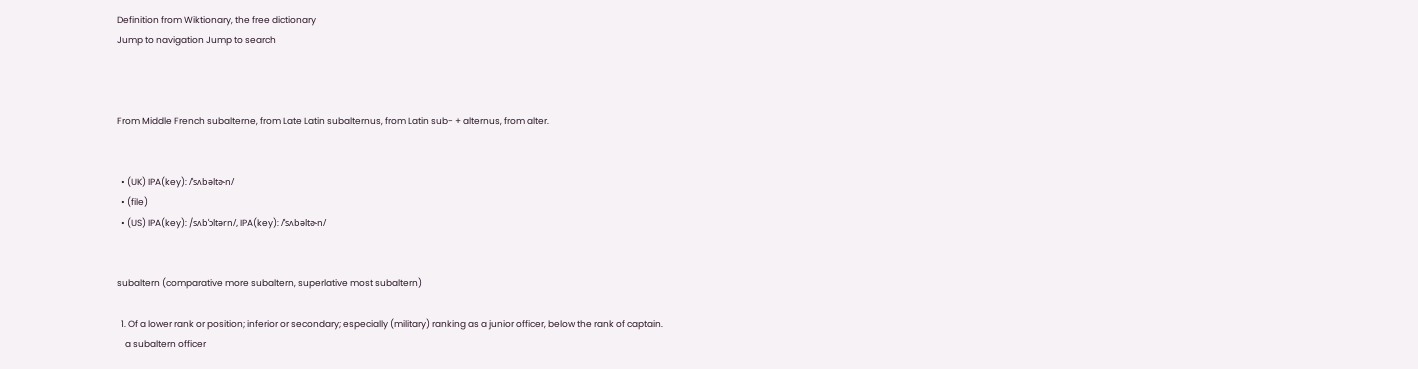Definition from Wiktionary, the free dictionary
Jump to navigation Jump to search



From Middle French subalterne, from Late Latin subalternus, from Latin sub- + alternus, from alter.


  • (UK) IPA(key): /ˈsʌbəltɚn/
  • (file)
  • (US) IPA(key): /sʌbˈɔltərn/, IPA(key): /ˈsʌbəltɚn/


subaltern (comparative more subaltern, superlative most subaltern)

  1. Of a lower rank or position; inferior or secondary; especially (military) ranking as a junior officer, below the rank of captain.
    a subaltern officer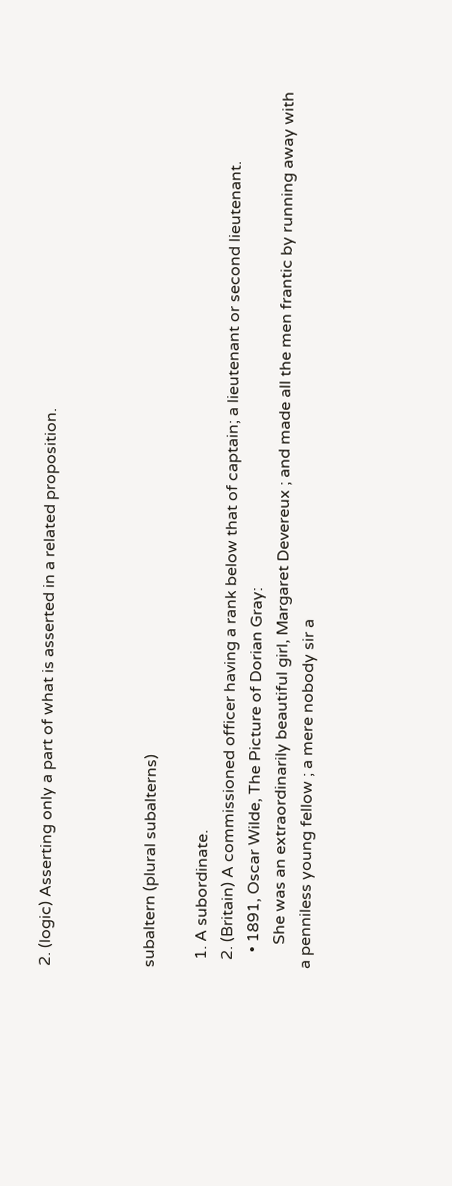2. (logic) Asserting only a part of what is asserted in a related proposition.



subaltern (plural subalterns)

  1. A subordinate.
  2. (Britain) A commissioned officer having a rank below that of captain; a lieutenant or second lieutenant.
    • 1891, Oscar Wilde, The Picture of Dorian Gray:
      She was an extraordinarily beautiful girl, Margaret Devereux ; and made all the men frantic by running away with a penniless young fellow ; a mere nobody sir a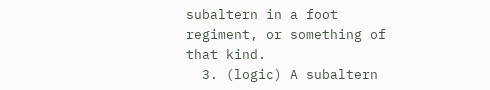subaltern in a foot regiment, or something of that kind.
  3. (logic) A subaltern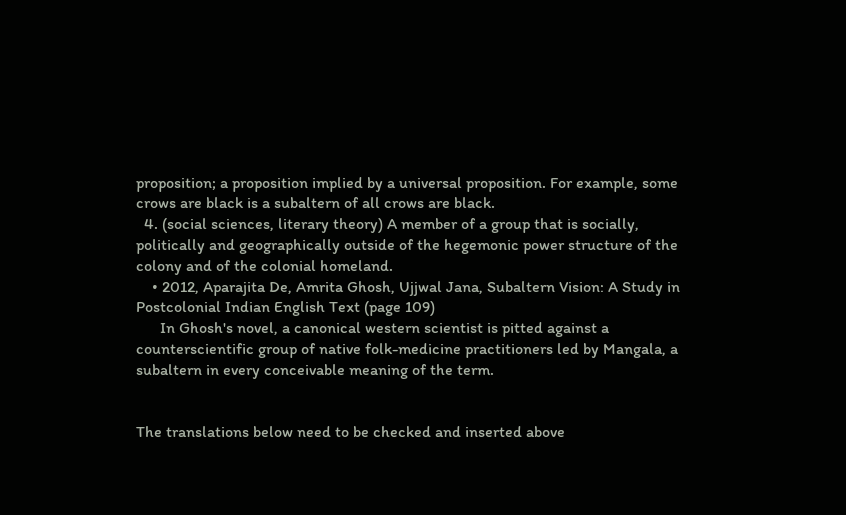proposition; a proposition implied by a universal proposition. For example, some crows are black is a subaltern of all crows are black.
  4. (social sciences, literary theory) A member of a group that is socially, politically and geographically outside of the hegemonic power structure of the colony and of the colonial homeland.
    • 2012, Aparajita De, Amrita Ghosh, Ujjwal Jana, Subaltern Vision: A Study in Postcolonial Indian English Text (page 109)
      In Ghosh's novel, a canonical western scientist is pitted against a counterscientific group of native folk-medicine practitioners led by Mangala, a subaltern in every conceivable meaning of the term.


The translations below need to be checked and inserted above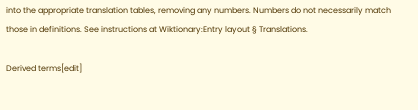into the appropriate translation tables, removing any numbers. Numbers do not necessarily match those in definitions. See instructions at Wiktionary:Entry layout § Translations.

Derived terms[edit]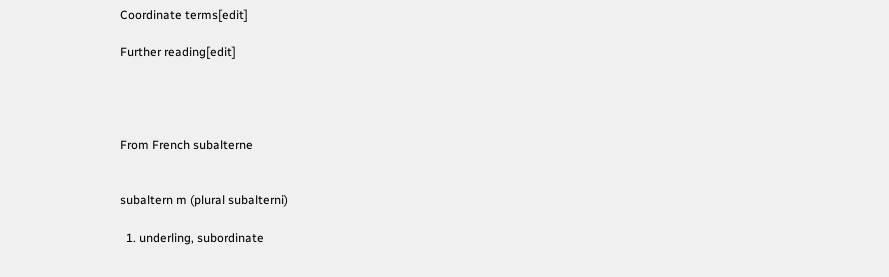Coordinate terms[edit]

Further reading[edit]




From French subalterne


subaltern m (plural subalterni)

  1. underling, subordinate